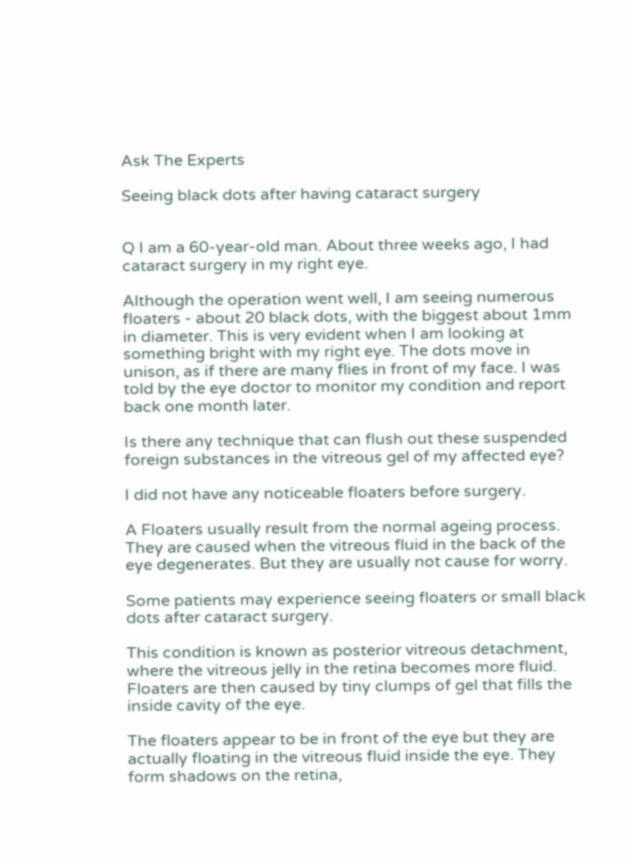Ask The Experts

Seeing black dots after having cataract surgery


Q I am a 60-year-old man. About three weeks ago, I had cataract surgery in my right eye.

Although the operation went well, I am seeing numerous floaters - about 20 black dots, with the biggest about 1mm in diameter. This is very evident when I am looking at something bright with my right eye. The dots move in unison, as if there are many flies in front of my face. I was told by the eye doctor to monitor my condition and report back one month later.

Is there any technique that can flush out these suspended foreign substances in the vitreous gel of my affected eye?

I did not have any noticeable floaters before surgery.

A Floaters usually result from the normal ageing process. They are caused when the vitreous fluid in the back of the eye degenerates. But they are usually not cause for worry.

Some patients may experience seeing floaters or small black dots after cataract surgery.

This condition is known as posterior vitreous detachment, where the vitreous jelly in the retina becomes more fluid. Floaters are then caused by tiny clumps of gel that fills the inside cavity of the eye.

The floaters appear to be in front of the eye but they are actually floating in the vitreous fluid inside the eye. They form shadows on the retina,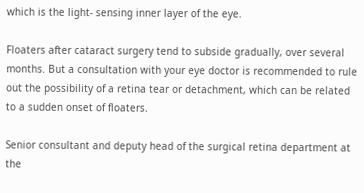which is the light- sensing inner layer of the eye.

Floaters after cataract surgery tend to subside gradually, over several months. But a consultation with your eye doctor is recommended to rule out the possibility of a retina tear or detachment, which can be related to a sudden onset of floaters.

Senior consultant and deputy head of the surgical retina department at the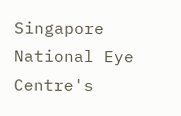Singapore National Eye Centre's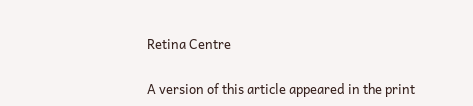Retina Centre

A version of this article appeared in the print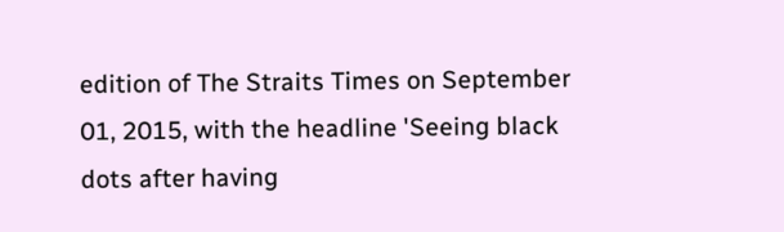edition of The Straits Times on September 01, 2015, with the headline 'Seeing black dots after having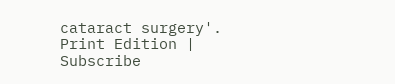cataract surgery'. Print Edition | Subscribe